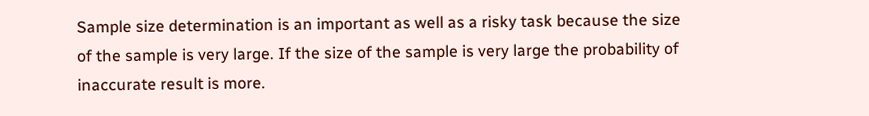Sample size determination is an important as well as a risky task because the size of the sample is very large. If the size of the sample is very large the probability of inaccurate result is more.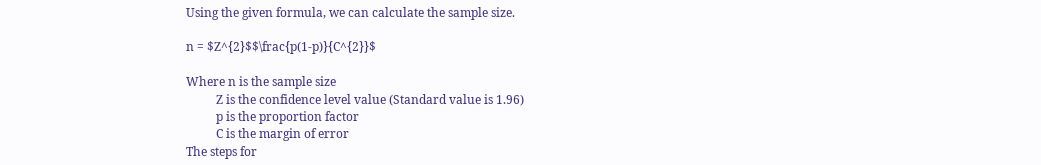Using the given formula, we can calculate the sample size.

n = $Z^{2}$$\frac{p(1-p)}{C^{2}}$

Where n is the sample size
          Z is the confidence level value (Standard value is 1.96)
          p is the proportion factor
          C is the margin of error
The steps for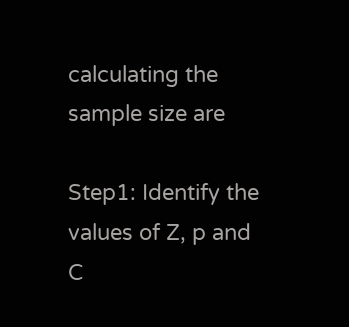calculating the sample size are

Step1: Identify the values of Z, p and C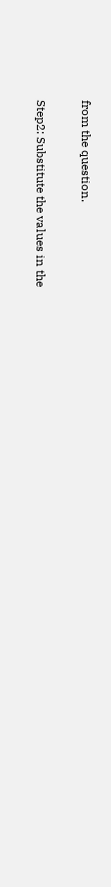from the question.

Step2: Substitute the values in the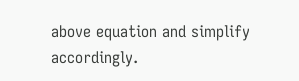above equation and simplify accordingly.